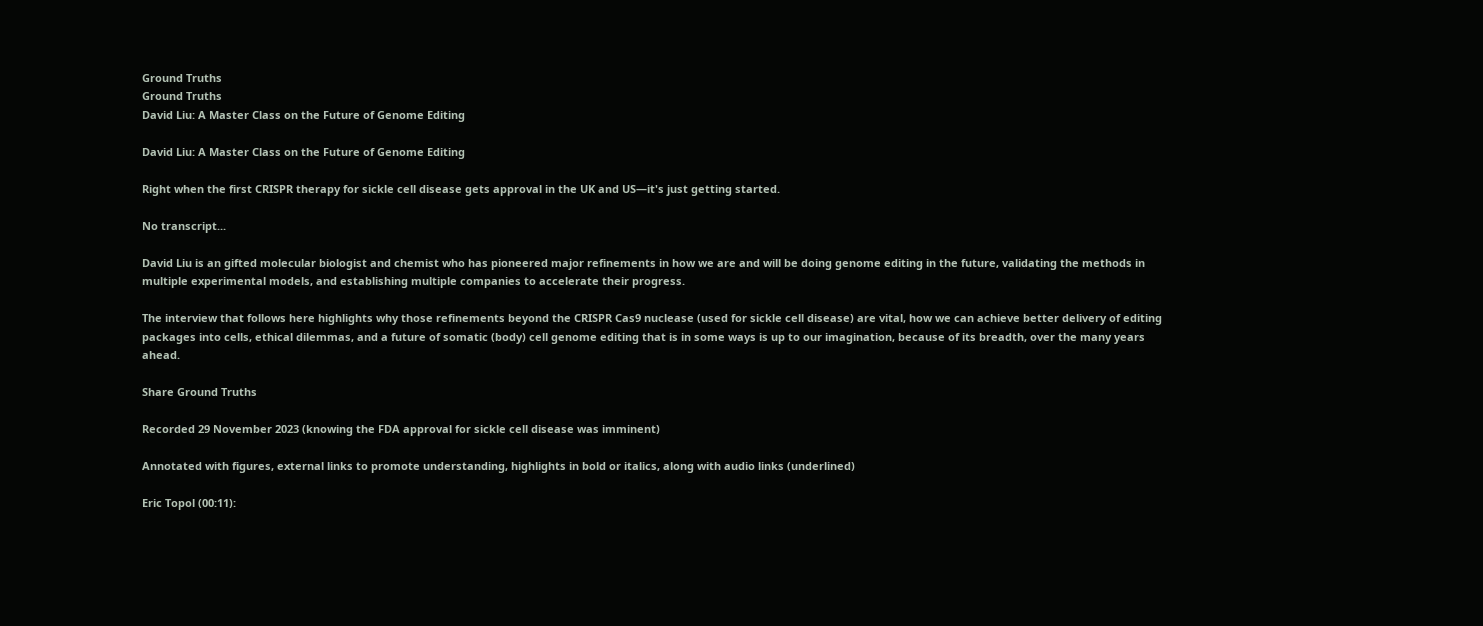Ground Truths
Ground Truths
David Liu: A Master Class on the Future of Genome Editing

David Liu: A Master Class on the Future of Genome Editing

Right when the first CRISPR therapy for sickle cell disease gets approval in the UK and US—it's just getting started.

No transcript...

David Liu is an gifted molecular biologist and chemist who has pioneered major refinements in how we are and will be doing genome editing in the future, validating the methods in multiple experimental models, and establishing multiple companies to accelerate their progress.

The interview that follows here highlights why those refinements beyond the CRISPR Cas9 nuclease (used for sickle cell disease) are vital, how we can achieve better delivery of editing packages into cells, ethical dilemmas, and a future of somatic (body) cell genome editing that is in some ways is up to our imagination, because of its breadth, over the many years ahead.

Share Ground Truths

Recorded 29 November 2023 (knowing the FDA approval for sickle cell disease was imminent)

Annotated with figures, external links to promote understanding, highlights in bold or italics, along with audio links (underlined)

Eric Topol (00:11):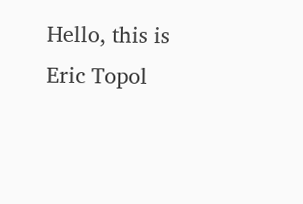Hello, this is Eric Topol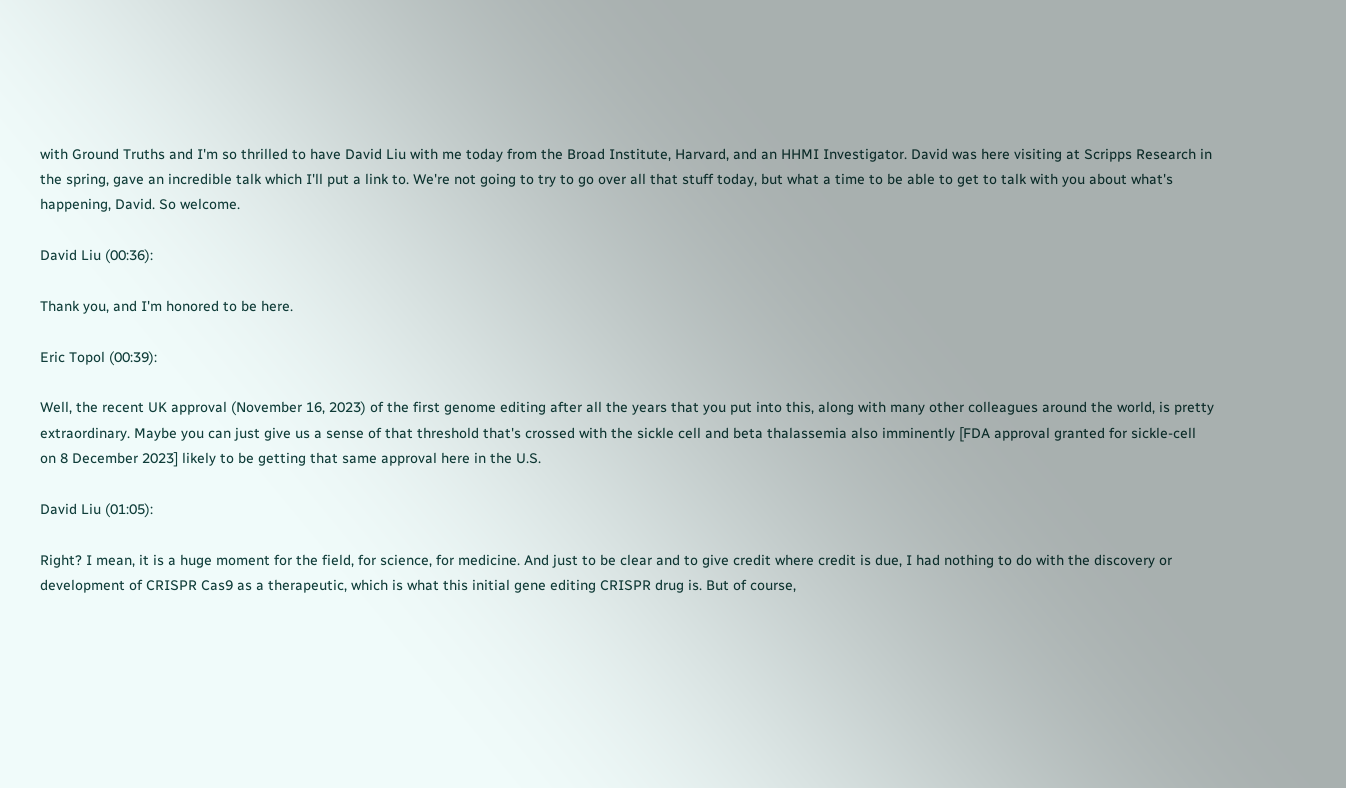with Ground Truths and I'm so thrilled to have David Liu with me today from the Broad Institute, Harvard, and an HHMI Investigator. David was here visiting at Scripps Research in the spring, gave an incredible talk which I'll put a link to. We're not going to try to go over all that stuff today, but what a time to be able to get to talk with you about what's happening, David. So welcome.

David Liu (00:36):

Thank you, and I'm honored to be here.

Eric Topol (00:39):

Well, the recent UK approval (November 16, 2023) of the first genome editing after all the years that you put into this, along with many other colleagues around the world, is pretty extraordinary. Maybe you can just give us a sense of that threshold that's crossed with the sickle cell and beta thalassemia also imminently [FDA approval granted for sickle-cell on 8 December 2023] likely to be getting that same approval here in the U.S.

David Liu (01:05):

Right? I mean, it is a huge moment for the field, for science, for medicine. And just to be clear and to give credit where credit is due, I had nothing to do with the discovery or development of CRISPR Cas9 as a therapeutic, which is what this initial gene editing CRISPR drug is. But of course,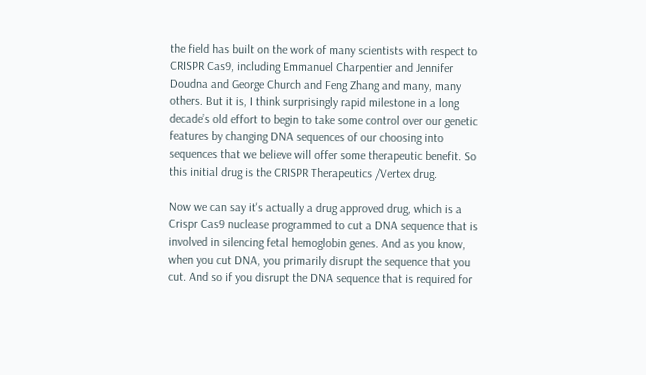the field has built on the work of many scientists with respect to CRISPR Cas9, including Emmanuel Charpentier and Jennifer Doudna and George Church and Feng Zhang and many, many others. But it is, I think surprisingly rapid milestone in a long decade’s old effort to begin to take some control over our genetic features by changing DNA sequences of our choosing into sequences that we believe will offer some therapeutic benefit. So this initial drug is the CRISPR Therapeutics /Vertex drug.

Now we can say it's actually a drug approved drug, which is a Crispr Cas9 nuclease programmed to cut a DNA sequence that is involved in silencing fetal hemoglobin genes. And as you know, when you cut DNA, you primarily disrupt the sequence that you cut. And so if you disrupt the DNA sequence that is required for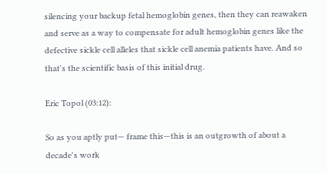silencing your backup fetal hemoglobin genes, then they can reawaken and serve as a way to compensate for adult hemoglobin genes like the defective sickle cell alleles that sickle cell anemia patients have. And so that's the scientific basis of this initial drug.

Eric Topol (03:12):

So as you aptly put— frame this—this is an outgrowth of about a decade's work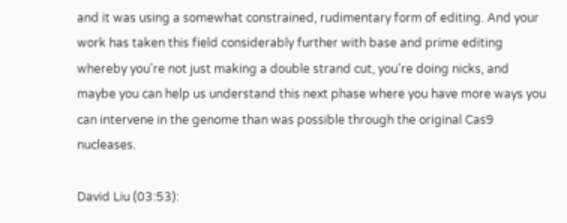and it was using a somewhat constrained, rudimentary form of editing. And your work has taken this field considerably further with base and prime editing whereby you're not just making a double strand cut, you're doing nicks, and maybe you can help us understand this next phase where you have more ways you can intervene in the genome than was possible through the original Cas9 nucleases.

David Liu (03:53):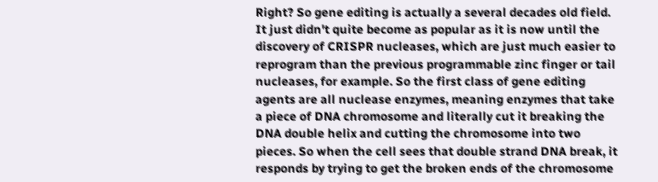Right? So gene editing is actually a several decades old field. It just didn't quite become as popular as it is now until the discovery of CRISPR nucleases, which are just much easier to reprogram than the previous programmable zinc finger or tail nucleases, for example. So the first class of gene editing agents are all nuclease enzymes, meaning enzymes that take a piece of DNA chromosome and literally cut it breaking the DNA double helix and cutting the chromosome into two pieces. So when the cell sees that double strand DNA break, it responds by trying to get the broken ends of the chromosome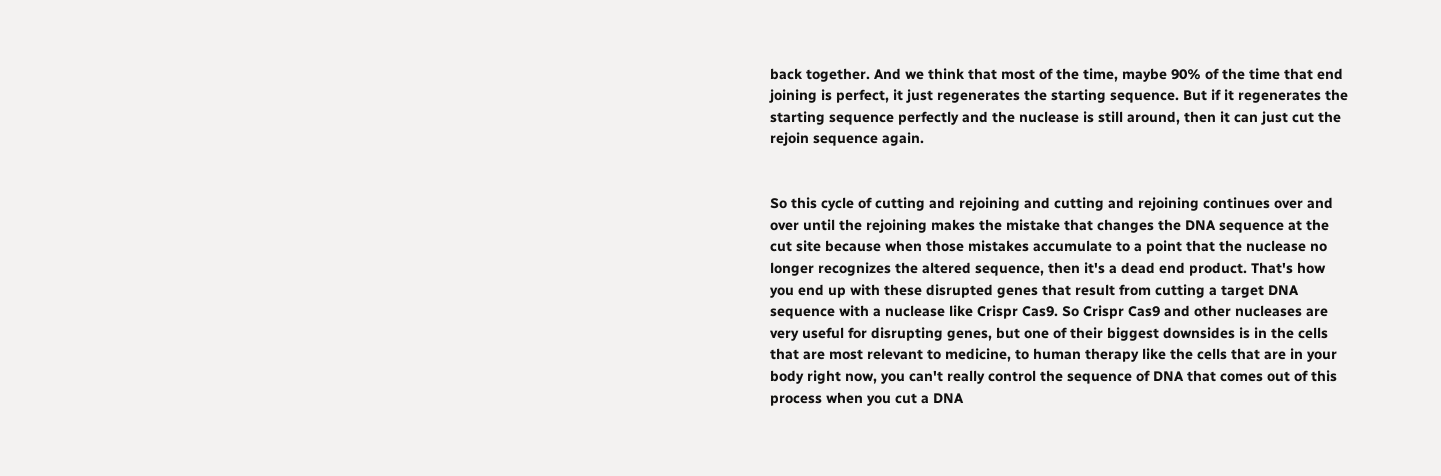back together. And we think that most of the time, maybe 90% of the time that end joining is perfect, it just regenerates the starting sequence. But if it regenerates the starting sequence perfectly and the nuclease is still around, then it can just cut the rejoin sequence again.


So this cycle of cutting and rejoining and cutting and rejoining continues over and over until the rejoining makes the mistake that changes the DNA sequence at the cut site because when those mistakes accumulate to a point that the nuclease no longer recognizes the altered sequence, then it's a dead end product. That's how you end up with these disrupted genes that result from cutting a target DNA sequence with a nuclease like Crispr Cas9. So Crispr Cas9 and other nucleases are very useful for disrupting genes, but one of their biggest downsides is in the cells that are most relevant to medicine, to human therapy like the cells that are in your body right now, you can't really control the sequence of DNA that comes out of this process when you cut a DNA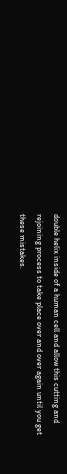double helix inside of a human cell and allow this cutting and rejoining process to take place over and over again until you get these mistakes.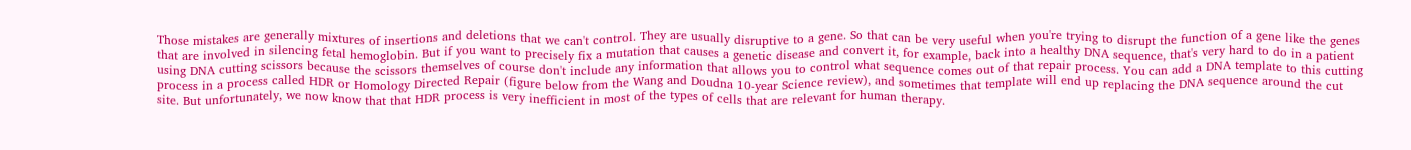Those mistakes are generally mixtures of insertions and deletions that we can't control. They are usually disruptive to a gene. So that can be very useful when you're trying to disrupt the function of a gene like the genes that are involved in silencing fetal hemoglobin. But if you want to precisely fix a mutation that causes a genetic disease and convert it, for example, back into a healthy DNA sequence, that's very hard to do in a patient using DNA cutting scissors because the scissors themselves of course don't include any information that allows you to control what sequence comes out of that repair process. You can add a DNA template to this cutting process in a process called HDR or Homology Directed Repair (figure below from the Wang and Doudna 10-year Science review), and sometimes that template will end up replacing the DNA sequence around the cut site. But unfortunately, we now know that that HDR process is very inefficient in most of the types of cells that are relevant for human therapy.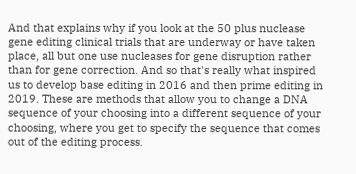And that explains why if you look at the 50 plus nuclease gene editing clinical trials that are underway or have taken place, all but one use nucleases for gene disruption rather than for gene correction. And so that's really what inspired us to develop base editing in 2016 and then prime editing in 2019. These are methods that allow you to change a DNA sequence of your choosing into a different sequence of your choosing, where you get to specify the sequence that comes out of the editing process.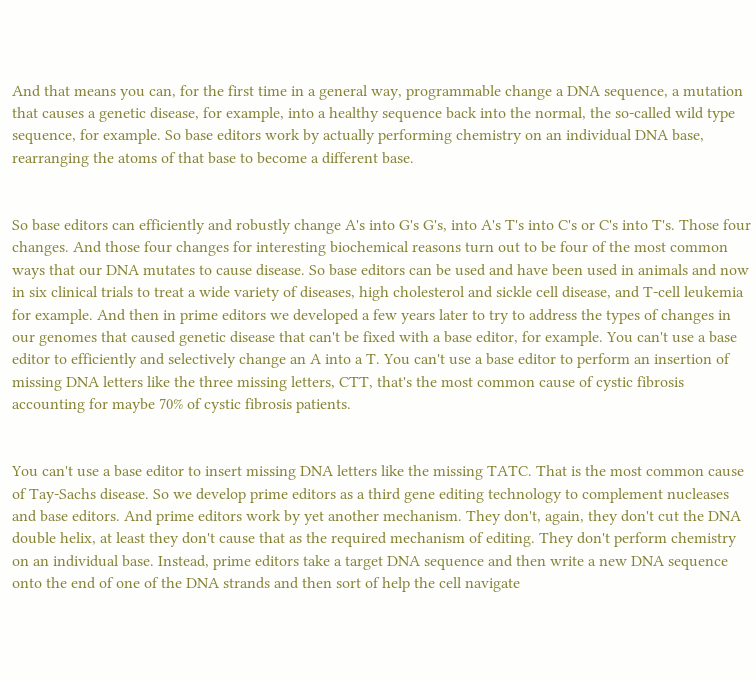And that means you can, for the first time in a general way, programmable change a DNA sequence, a mutation that causes a genetic disease, for example, into a healthy sequence back into the normal, the so-called wild type sequence, for example. So base editors work by actually performing chemistry on an individual DNA base, rearranging the atoms of that base to become a different base.


So base editors can efficiently and robustly change A's into G's G's, into A's T's into C's or C's into T's. Those four changes. And those four changes for interesting biochemical reasons turn out to be four of the most common ways that our DNA mutates to cause disease. So base editors can be used and have been used in animals and now in six clinical trials to treat a wide variety of diseases, high cholesterol and sickle cell disease, and T-cell leukemia for example. And then in prime editors we developed a few years later to try to address the types of changes in our genomes that caused genetic disease that can't be fixed with a base editor, for example. You can't use a base editor to efficiently and selectively change an A into a T. You can't use a base editor to perform an insertion of missing DNA letters like the three missing letters, CTT, that's the most common cause of cystic fibrosis accounting for maybe 70% of cystic fibrosis patients.


You can't use a base editor to insert missing DNA letters like the missing TATC. That is the most common cause of Tay-Sachs disease. So we develop prime editors as a third gene editing technology to complement nucleases and base editors. And prime editors work by yet another mechanism. They don't, again, they don't cut the DNA double helix, at least they don't cause that as the required mechanism of editing. They don't perform chemistry on an individual base. Instead, prime editors take a target DNA sequence and then write a new DNA sequence onto the end of one of the DNA strands and then sort of help the cell navigate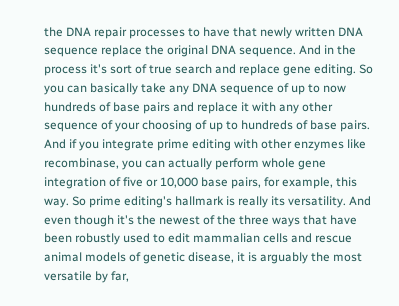the DNA repair processes to have that newly written DNA sequence replace the original DNA sequence. And in the process it's sort of true search and replace gene editing. So you can basically take any DNA sequence of up to now hundreds of base pairs and replace it with any other sequence of your choosing of up to hundreds of base pairs. And if you integrate prime editing with other enzymes like recombinase, you can actually perform whole gene integration of five or 10,000 base pairs, for example, this way. So prime editing's hallmark is really its versatility. And even though it's the newest of the three ways that have been robustly used to edit mammalian cells and rescue animal models of genetic disease, it is arguably the most versatile by far,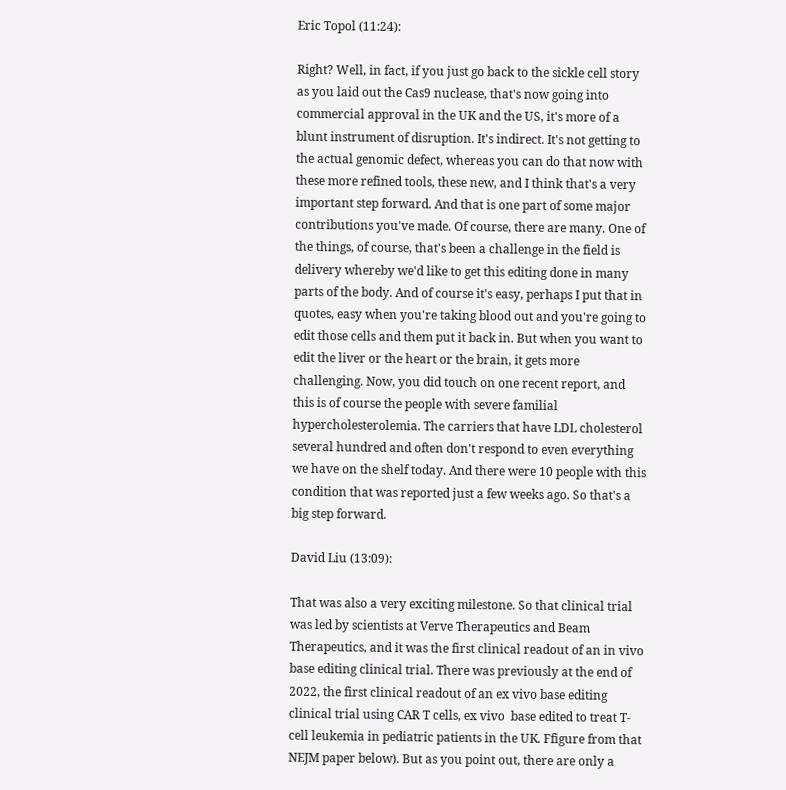Eric Topol (11:24):

Right? Well, in fact, if you just go back to the sickle cell story as you laid out the Cas9 nuclease, that's now going into commercial approval in the UK and the US, it's more of a blunt instrument of disruption. It's indirect. It's not getting to the actual genomic defect, whereas you can do that now with these more refined tools, these new, and I think that's a very important step forward. And that is one part of some major contributions you've made. Of course, there are many. One of the things, of course, that's been a challenge in the field is delivery whereby we'd like to get this editing done in many parts of the body. And of course it's easy, perhaps I put that in quotes, easy when you're taking blood out and you're going to edit those cells and them put it back in. But when you want to edit the liver or the heart or the brain, it gets more challenging. Now, you did touch on one recent report, and this is of course the people with severe familial hypercholesterolemia. The carriers that have LDL cholesterol several hundred and often don't respond to even everything we have on the shelf today. And there were 10 people with this condition that was reported just a few weeks ago. So that's a big step forward.

David Liu (13:09):

That was also a very exciting milestone. So that clinical trial was led by scientists at Verve Therapeutics and Beam Therapeutics, and it was the first clinical readout of an in vivo base editing clinical trial. There was previously at the end of 2022, the first clinical readout of an ex vivo base editing clinical trial using CAR T cells, ex vivo  base edited to treat T-cell leukemia in pediatric patients in the UK. Ffigure from that NEJM paper below). But as you point out, there are only a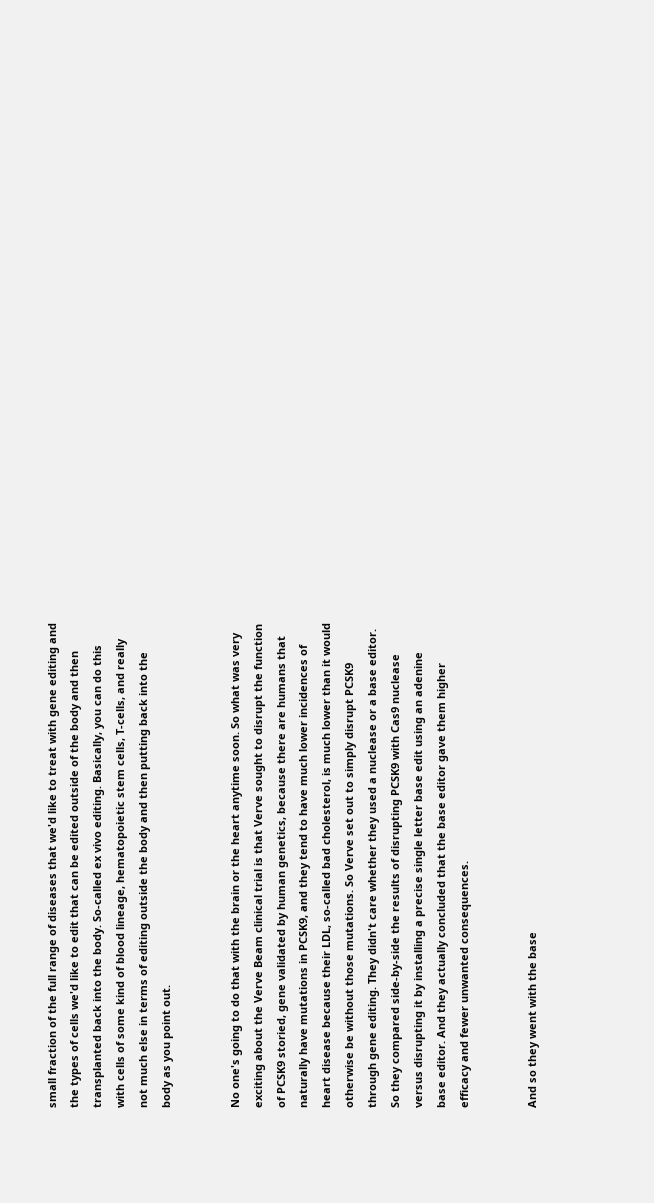small fraction of the full range of diseases that we'd like to treat with gene editing and the types of cells we'd like to edit that can be edited outside of the body and then transplanted back into the body. So-called ex vivo editing. Basically, you can do this with cells of some kind of blood lineage, hematopoietic stem cells, T-cells, and really not much else in terms of editing outside the body and then putting back into the body as you point out.


No one's going to do that with the brain or the heart anytime soon. So what was very exciting about the Verve Beam clinical trial is that Verve sought to disrupt the function of PCSK9 storied, gene validated by human genetics, because there are humans that naturally have mutations in PCSK9, and they tend to have much lower incidences of heart disease because their LDL, so-called bad cholesterol, is much lower than it would otherwise be without those mutations. So Verve set out to simply disrupt PCSK9 through gene editing. They didn't care whether they used a nuclease or a base editor. So they compared side-by-side the results of disrupting PCSK9 with Cas9 nuclease versus disrupting it by installing a precise single letter base edit using an adenine base editor. And they actually concluded that the base editor gave them higher efficacy and fewer unwanted consequences.


And so they went with the base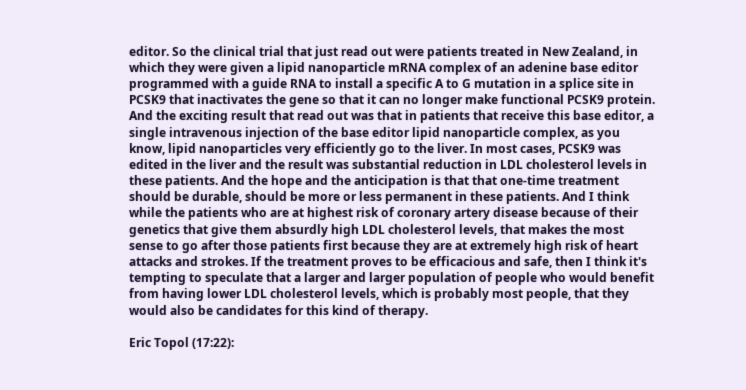editor. So the clinical trial that just read out were patients treated in New Zealand, in which they were given a lipid nanoparticle mRNA complex of an adenine base editor programmed with a guide RNA to install a specific A to G mutation in a splice site in PCSK9 that inactivates the gene so that it can no longer make functional PCSK9 protein. And the exciting result that read out was that in patients that receive this base editor, a single intravenous injection of the base editor lipid nanoparticle complex, as you know, lipid nanoparticles very efficiently go to the liver. In most cases, PCSK9 was edited in the liver and the result was substantial reduction in LDL cholesterol levels in these patients. And the hope and the anticipation is that that one-time treatment should be durable, should be more or less permanent in these patients. And I think while the patients who are at highest risk of coronary artery disease because of their genetics that give them absurdly high LDL cholesterol levels, that makes the most sense to go after those patients first because they are at extremely high risk of heart attacks and strokes. If the treatment proves to be efficacious and safe, then I think it's tempting to speculate that a larger and larger population of people who would benefit from having lower LDL cholesterol levels, which is probably most people, that they would also be candidates for this kind of therapy.

Eric Topol (17:22):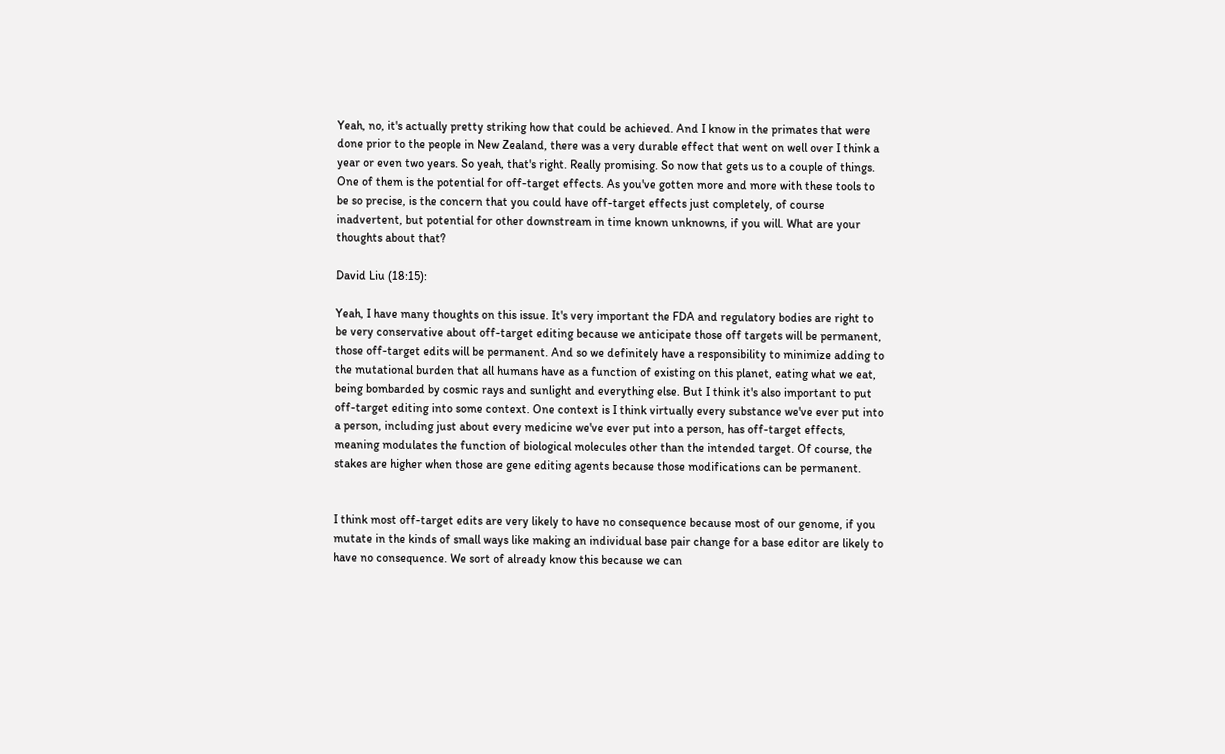Yeah, no, it's actually pretty striking how that could be achieved. And I know in the primates that were done prior to the people in New Zealand, there was a very durable effect that went on well over I think a year or even two years. So yeah, that's right. Really promising. So now that gets us to a couple of things. One of them is the potential for off-target effects. As you've gotten more and more with these tools to be so precise, is the concern that you could have off-target effects just completely, of course inadvertent, but potential for other downstream in time known unknowns, if you will. What are your thoughts about that?

David Liu (18:15):

Yeah, I have many thoughts on this issue. It's very important the FDA and regulatory bodies are right to be very conservative about off-target editing because we anticipate those off targets will be permanent, those off-target edits will be permanent. And so we definitely have a responsibility to minimize adding to the mutational burden that all humans have as a function of existing on this planet, eating what we eat, being bombarded by cosmic rays and sunlight and everything else. But I think it's also important to put off-target editing into some context. One context is I think virtually every substance we've ever put into a person, including just about every medicine we've ever put into a person, has off-target effects, meaning modulates the function of biological molecules other than the intended target. Of course, the stakes are higher when those are gene editing agents because those modifications can be permanent.


I think most off-target edits are very likely to have no consequence because most of our genome, if you mutate in the kinds of small ways like making an individual base pair change for a base editor are likely to have no consequence. We sort of already know this because we can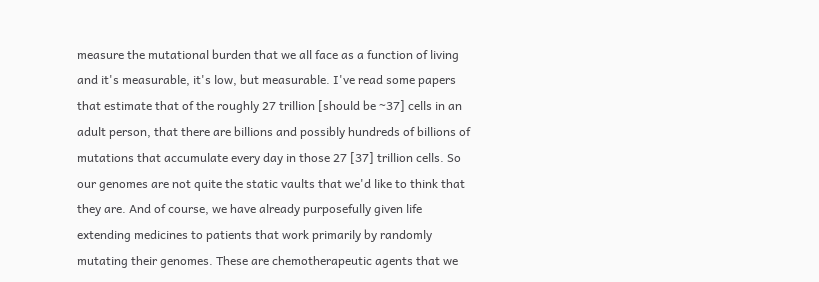measure the mutational burden that we all face as a function of living and it's measurable, it's low, but measurable. I've read some papers that estimate that of the roughly 27 trillion [should be ~37] cells in an adult person, that there are billions and possibly hundreds of billions of mutations that accumulate every day in those 27 [37] trillion cells. So our genomes are not quite the static vaults that we'd like to think that they are. And of course, we have already purposefully given life extending medicines to patients that work primarily by randomly mutating their genomes. These are chemotherapeutic agents that we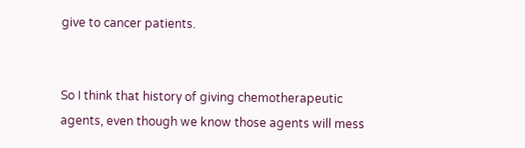give to cancer patients.


So I think that history of giving chemotherapeutic agents, even though we know those agents will mess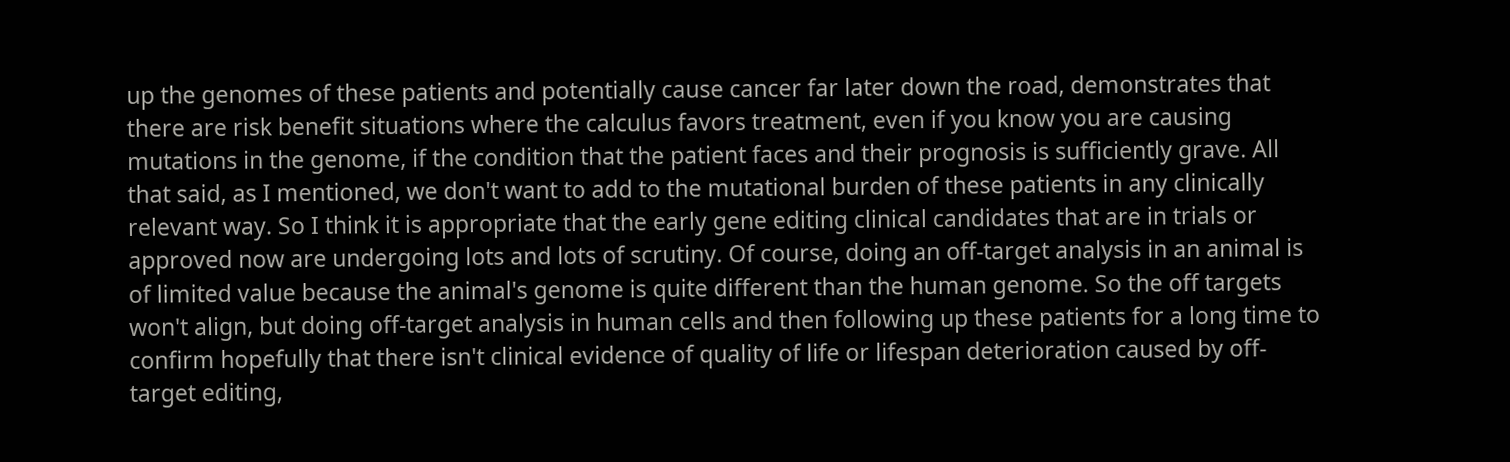up the genomes of these patients and potentially cause cancer far later down the road, demonstrates that there are risk benefit situations where the calculus favors treatment, even if you know you are causing mutations in the genome, if the condition that the patient faces and their prognosis is sufficiently grave. All that said, as I mentioned, we don't want to add to the mutational burden of these patients in any clinically relevant way. So I think it is appropriate that the early gene editing clinical candidates that are in trials or approved now are undergoing lots and lots of scrutiny. Of course, doing an off-target analysis in an animal is of limited value because the animal's genome is quite different than the human genome. So the off targets won't align, but doing off-target analysis in human cells and then following up these patients for a long time to confirm hopefully that there isn't clinical evidence of quality of life or lifespan deterioration caused by off-target editing,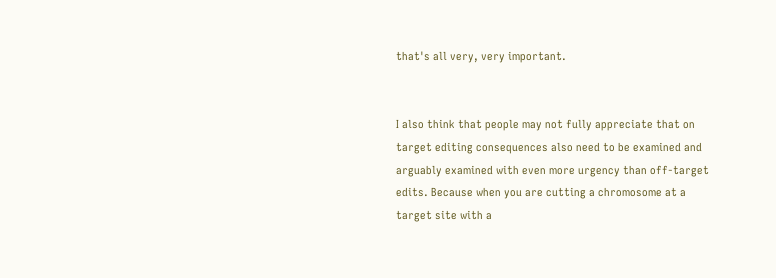that's all very, very important.


I also think that people may not fully appreciate that on target editing consequences also need to be examined and arguably examined with even more urgency than off-target edits. Because when you are cutting a chromosome at a target site with a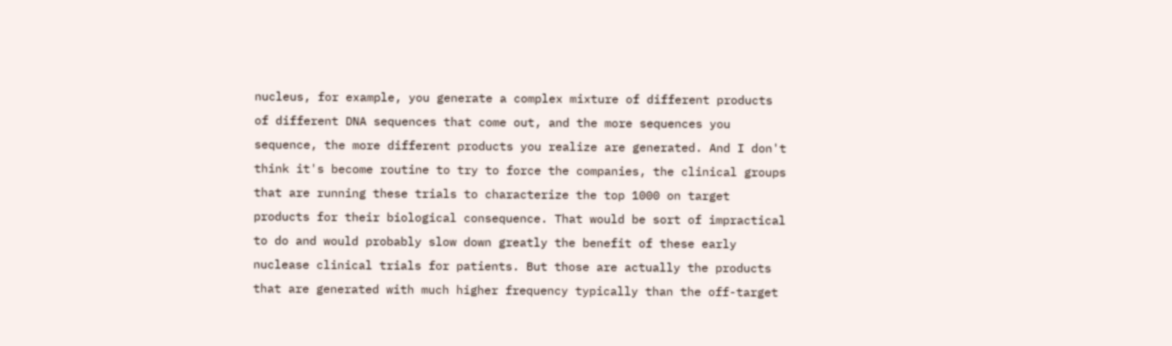nucleus, for example, you generate a complex mixture of different products of different DNA sequences that come out, and the more sequences you sequence, the more different products you realize are generated. And I don't think it's become routine to try to force the companies, the clinical groups that are running these trials to characterize the top 1000 on target products for their biological consequence. That would be sort of impractical to do and would probably slow down greatly the benefit of these early nuclease clinical trials for patients. But those are actually the products that are generated with much higher frequency typically than the off-target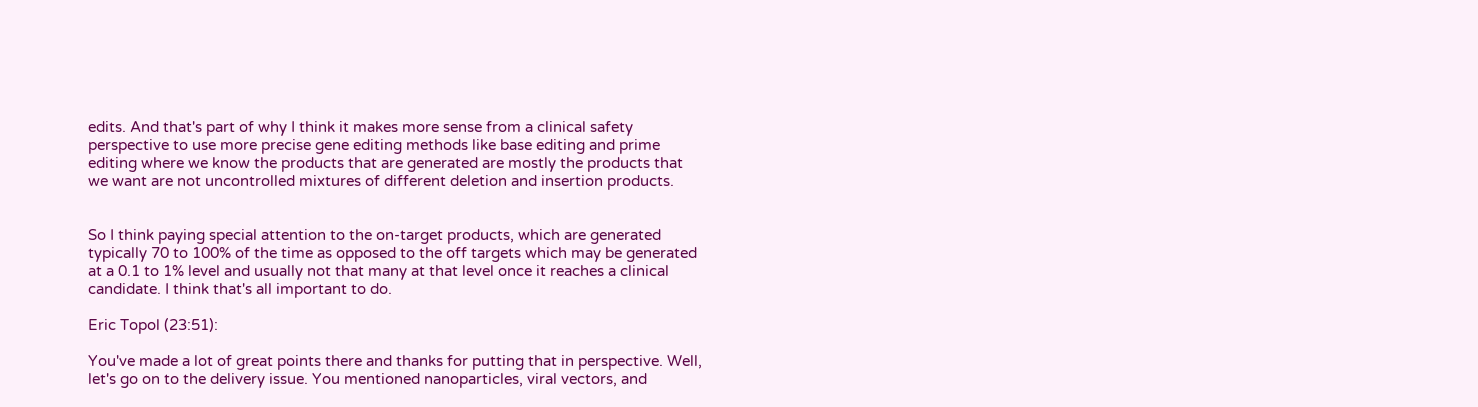edits. And that's part of why I think it makes more sense from a clinical safety perspective to use more precise gene editing methods like base editing and prime editing where we know the products that are generated are mostly the products that we want are not uncontrolled mixtures of different deletion and insertion products.


So I think paying special attention to the on-target products, which are generated typically 70 to 100% of the time as opposed to the off targets which may be generated at a 0.1 to 1% level and usually not that many at that level once it reaches a clinical candidate. I think that's all important to do.

Eric Topol (23:51):

You've made a lot of great points there and thanks for putting that in perspective. Well, let's go on to the delivery issue. You mentioned nanoparticles, viral vectors, and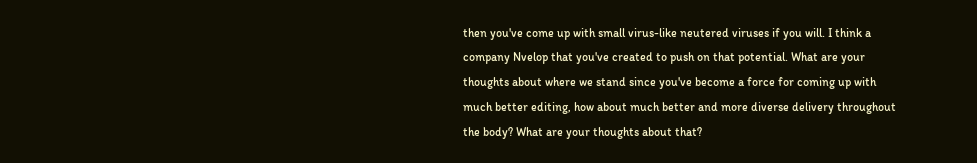then you've come up with small virus-like neutered viruses if you will. I think a company Nvelop that you've created to push on that potential. What are your thoughts about where we stand since you've become a force for coming up with much better editing, how about much better and more diverse delivery throughout the body? What are your thoughts about that?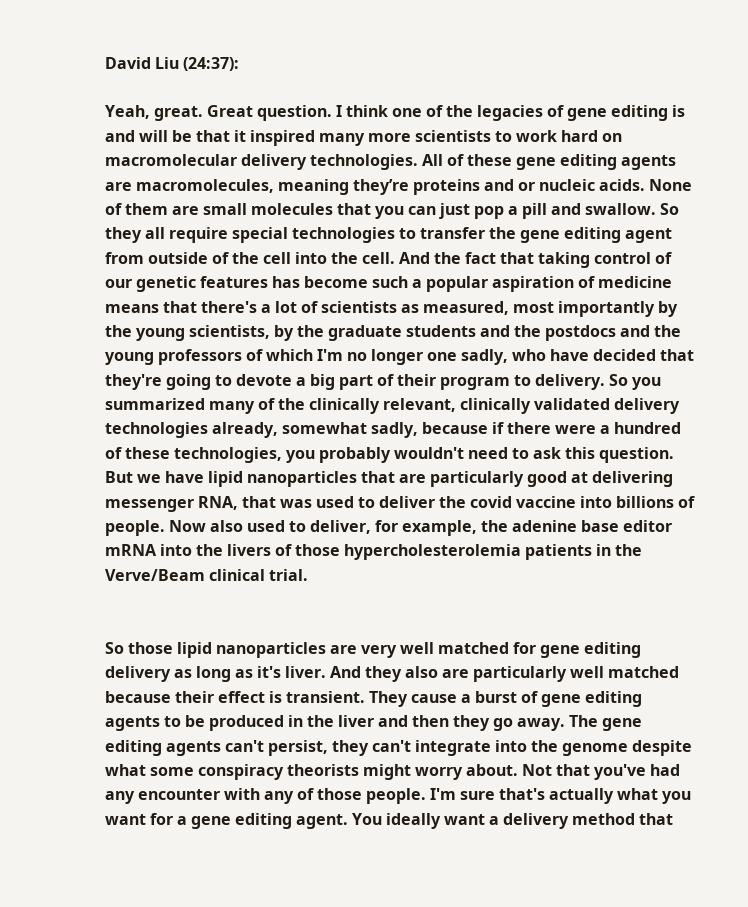David Liu (24:37):

Yeah, great. Great question. I think one of the legacies of gene editing is and will be that it inspired many more scientists to work hard on macromolecular delivery technologies. All of these gene editing agents are macromolecules, meaning they’re proteins and or nucleic acids. None of them are small molecules that you can just pop a pill and swallow. So they all require special technologies to transfer the gene editing agent from outside of the cell into the cell. And the fact that taking control of our genetic features has become such a popular aspiration of medicine means that there's a lot of scientists as measured, most importantly by the young scientists, by the graduate students and the postdocs and the young professors of which I'm no longer one sadly, who have decided that they're going to devote a big part of their program to delivery. So you summarized many of the clinically relevant, clinically validated delivery technologies already, somewhat sadly, because if there were a hundred of these technologies, you probably wouldn't need to ask this question. But we have lipid nanoparticles that are particularly good at delivering messenger RNA, that was used to deliver the covid vaccine into billions of people. Now also used to deliver, for example, the adenine base editor mRNA into the livers of those hypercholesterolemia patients in the Verve/Beam clinical trial.


So those lipid nanoparticles are very well matched for gene editing delivery as long as it's liver. And they also are particularly well matched because their effect is transient. They cause a burst of gene editing agents to be produced in the liver and then they go away. The gene editing agents can't persist, they can't integrate into the genome despite what some conspiracy theorists might worry about. Not that you've had any encounter with any of those people. I'm sure that's actually what you want for a gene editing agent. You ideally want a delivery method that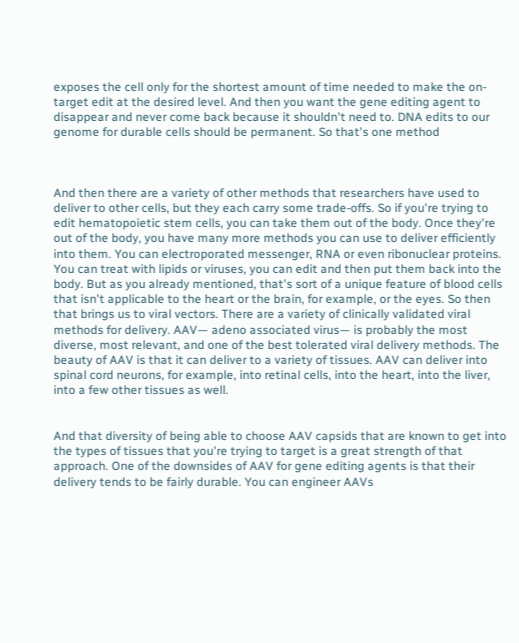exposes the cell only for the shortest amount of time needed to make the on-target edit at the desired level. And then you want the gene editing agent to disappear and never come back because it shouldn't need to. DNA edits to our genome for durable cells should be permanent. So that's one method



And then there are a variety of other methods that researchers have used to deliver to other cells, but they each carry some trade-offs. So if you're trying to edit hematopoietic stem cells, you can take them out of the body. Once they're out of the body, you have many more methods you can use to deliver efficiently into them. You can electroporated messenger, RNA or even ribonuclear proteins. You can treat with lipids or viruses, you can edit and then put them back into the body. But as you already mentioned, that's sort of a unique feature of blood cells that isn't applicable to the heart or the brain, for example, or the eyes. So then that brings us to viral vectors. There are a variety of clinically validated viral methods for delivery. AAV— adeno associated virus— is probably the most diverse, most relevant, and one of the best tolerated viral delivery methods. The beauty of AAV is that it can deliver to a variety of tissues. AAV can deliver into spinal cord neurons, for example, into retinal cells, into the heart, into the liver, into a few other tissues as well.


And that diversity of being able to choose AAV capsids that are known to get into the types of tissues that you're trying to target is a great strength of that approach. One of the downsides of AAV for gene editing agents is that their delivery tends to be fairly durable. You can engineer AAVs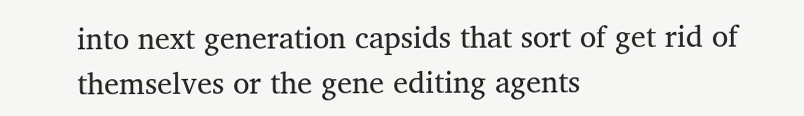into next generation capsids that sort of get rid of themselves or the gene editing agents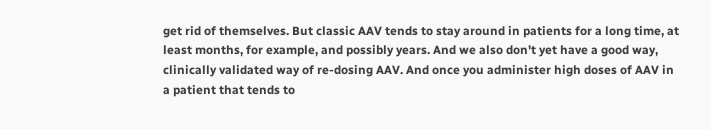get rid of themselves. But classic AAV tends to stay around in patients for a long time, at least months, for example, and possibly years. And we also don't yet have a good way, clinically validated way of re-dosing AAV. And once you administer high doses of AAV in a patient that tends to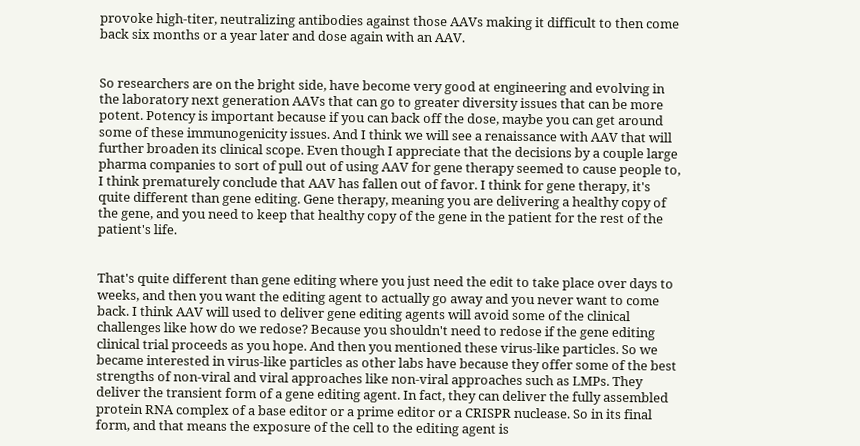provoke high-titer, neutralizing antibodies against those AAVs making it difficult to then come back six months or a year later and dose again with an AAV.


So researchers are on the bright side, have become very good at engineering and evolving in the laboratory next generation AAVs that can go to greater diversity issues that can be more potent. Potency is important because if you can back off the dose, maybe you can get around some of these immunogenicity issues. And I think we will see a renaissance with AAV that will further broaden its clinical scope. Even though I appreciate that the decisions by a couple large pharma companies to sort of pull out of using AAV for gene therapy seemed to cause people to, I think prematurely conclude that AAV has fallen out of favor. I think for gene therapy, it's quite different than gene editing. Gene therapy, meaning you are delivering a healthy copy of the gene, and you need to keep that healthy copy of the gene in the patient for the rest of the patient's life.


That's quite different than gene editing where you just need the edit to take place over days to weeks, and then you want the editing agent to actually go away and you never want to come back. I think AAV will used to deliver gene editing agents will avoid some of the clinical challenges like how do we redose? Because you shouldn't need to redose if the gene editing clinical trial proceeds as you hope. And then you mentioned these virus-like particles. So we became interested in virus-like particles as other labs have because they offer some of the best strengths of non-viral and viral approaches like non-viral approaches such as LMPs. They deliver the transient form of a gene editing agent. In fact, they can deliver the fully assembled protein RNA complex of a base editor or a prime editor or a CRISPR nuclease. So in its final form, and that means the exposure of the cell to the editing agent is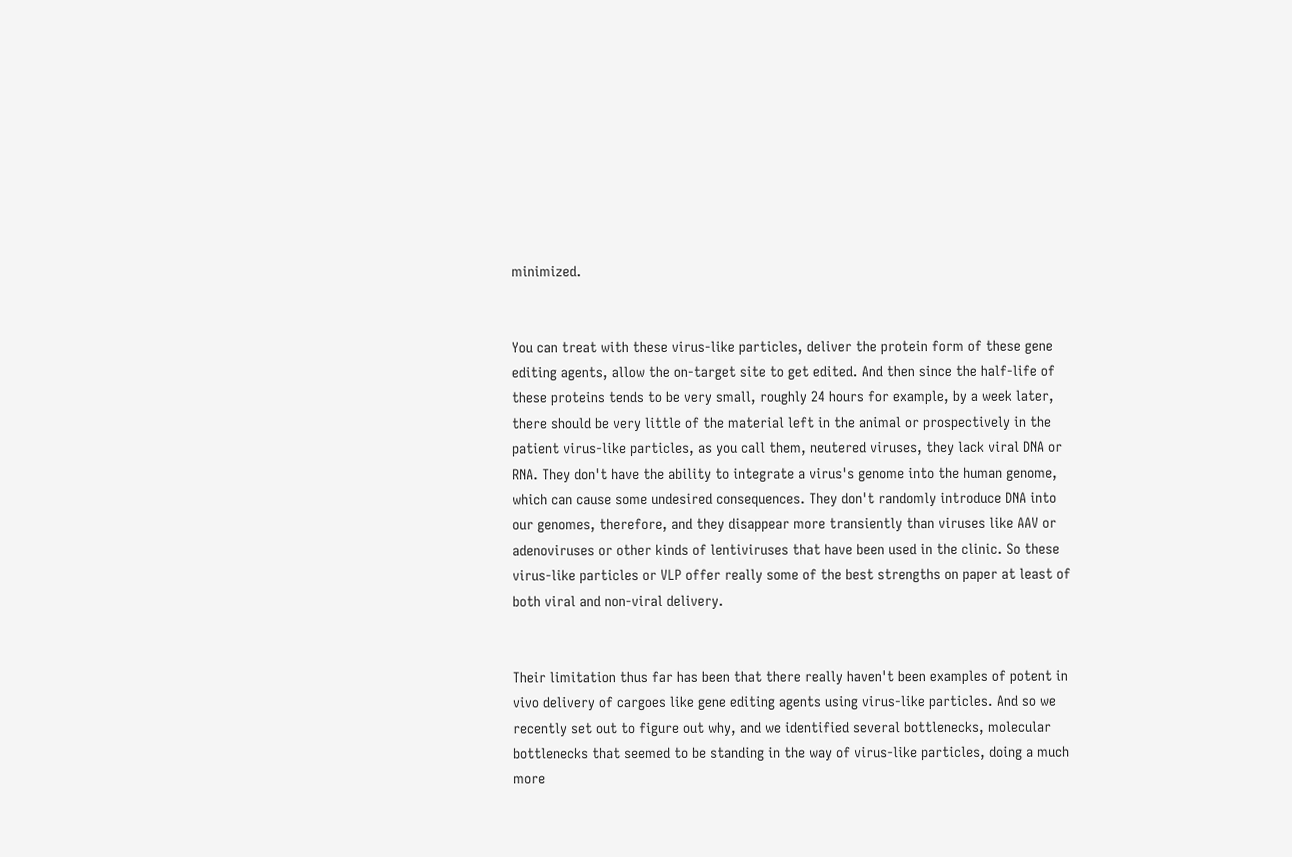minimized.


You can treat with these virus-like particles, deliver the protein form of these gene editing agents, allow the on-target site to get edited. And then since the half-life of these proteins tends to be very small, roughly 24 hours for example, by a week later, there should be very little of the material left in the animal or prospectively in the patient virus-like particles, as you call them, neutered viruses, they lack viral DNA or RNA. They don't have the ability to integrate a virus's genome into the human genome, which can cause some undesired consequences. They don't randomly introduce DNA into our genomes, therefore, and they disappear more transiently than viruses like AAV or adenoviruses or other kinds of lentiviruses that have been used in the clinic. So these virus-like particles or VLP offer really some of the best strengths on paper at least of both viral and non-viral delivery.


Their limitation thus far has been that there really haven't been examples of potent in vivo delivery of cargoes like gene editing agents using virus-like particles. And so we recently set out to figure out why, and we identified several bottlenecks, molecular bottlenecks that seemed to be standing in the way of virus-like particles, doing a much more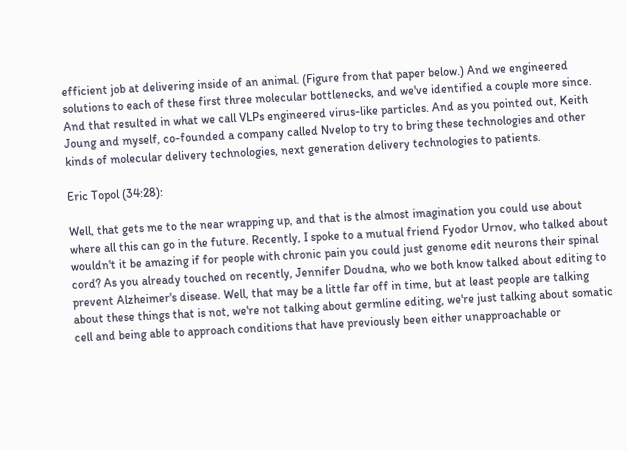efficient job at delivering inside of an animal. (Figure from that paper below.) And we engineered solutions to each of these first three molecular bottlenecks, and we've identified a couple more since. And that resulted in what we call VLPs engineered virus-like particles. And as you pointed out, Keith Joung and myself, co-founded a company called Nvelop to try to bring these technologies and other kinds of molecular delivery technologies, next generation delivery technologies to patients.

Eric Topol (34:28):

Well, that gets me to the near wrapping up, and that is the almost imagination you could use about where all this can go in the future. Recently, I spoke to a mutual friend Fyodor Urnov, who talked about wouldn't it be amazing if for people with chronic pain you could just genome edit neurons their spinal cord? As you already touched on recently, Jennifer Doudna, who we both know talked about editing to prevent Alzheimer's disease. Well, that may be a little far off in time, but at least people are talking about these things that is not, we're not talking about germline editing, we're just talking about somatic cell and being able to approach conditions that have previously been either unapproachable or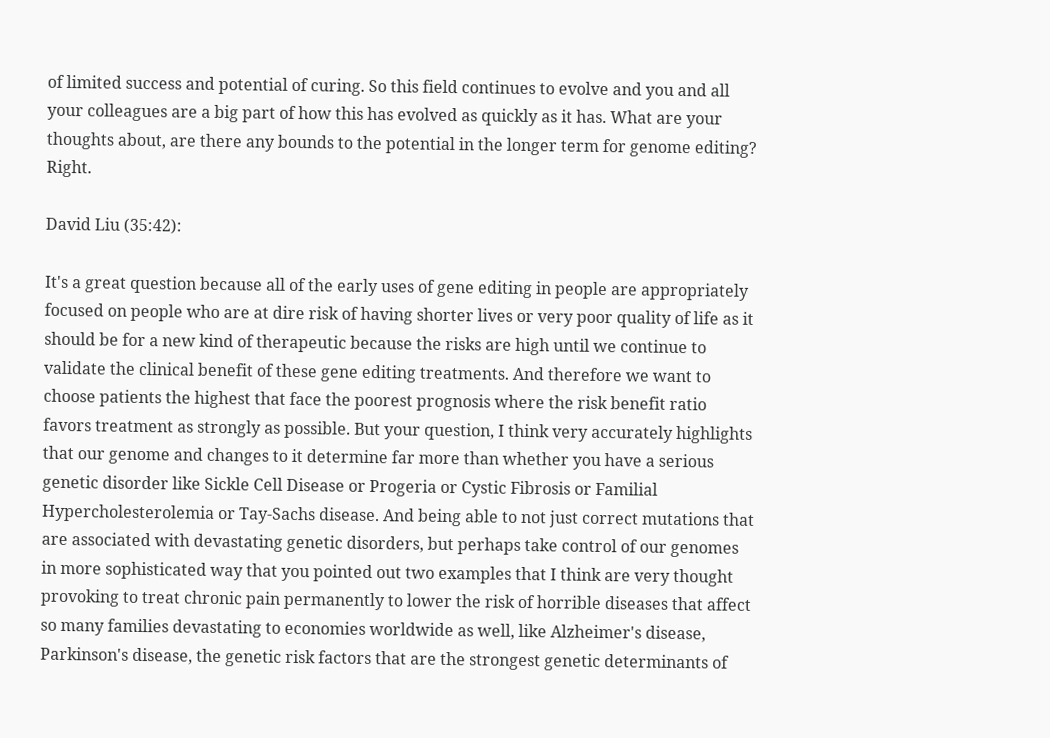of limited success and potential of curing. So this field continues to evolve and you and all your colleagues are a big part of how this has evolved as quickly as it has. What are your thoughts about, are there any bounds to the potential in the longer term for genome editing? Right.

David Liu (35:42):

It's a great question because all of the early uses of gene editing in people are appropriately focused on people who are at dire risk of having shorter lives or very poor quality of life as it should be for a new kind of therapeutic because the risks are high until we continue to validate the clinical benefit of these gene editing treatments. And therefore we want to choose patients the highest that face the poorest prognosis where the risk benefit ratio favors treatment as strongly as possible. But your question, I think very accurately highlights that our genome and changes to it determine far more than whether you have a serious genetic disorder like Sickle Cell Disease or Progeria or Cystic Fibrosis or Familial Hypercholesterolemia or Tay-Sachs disease. And being able to not just correct mutations that are associated with devastating genetic disorders, but perhaps take control of our genomes in more sophisticated way that you pointed out two examples that I think are very thought provoking to treat chronic pain permanently to lower the risk of horrible diseases that affect so many families devastating to economies worldwide as well, like Alzheimer's disease, Parkinson's disease, the genetic risk factors that are the strongest genetic determinants of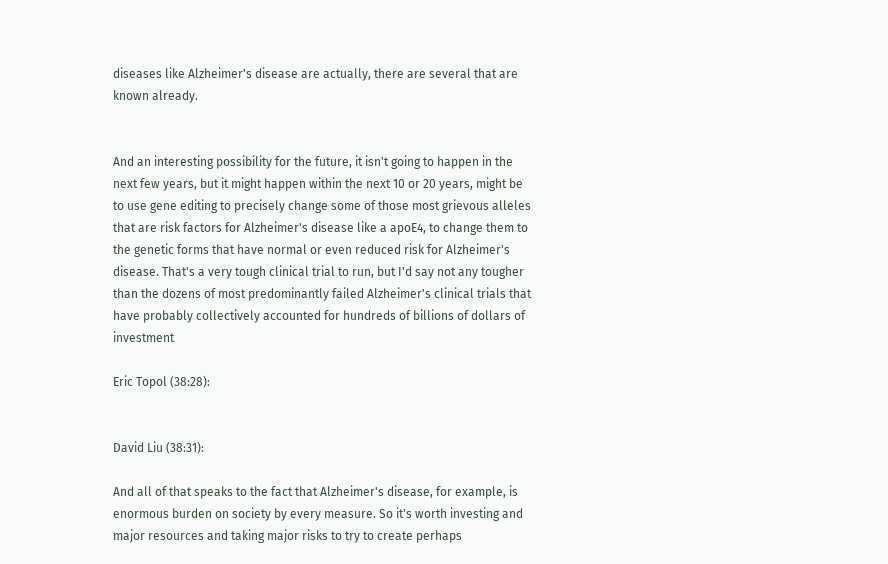diseases like Alzheimer's disease are actually, there are several that are known already.


And an interesting possibility for the future, it isn't going to happen in the next few years, but it might happen within the next 10 or 20 years, might be to use gene editing to precisely change some of those most grievous alleles that are risk factors for Alzheimer's disease like a apoE4, to change them to the genetic forms that have normal or even reduced risk for Alzheimer's disease. That's a very tough clinical trial to run, but I'd say not any tougher than the dozens of most predominantly failed Alzheimer's clinical trials that have probably collectively accounted for hundreds of billions of dollars of investment

Eric Topol (38:28):


David Liu (38:31):

And all of that speaks to the fact that Alzheimer's disease, for example, is enormous burden on society by every measure. So it's worth investing and major resources and taking major risks to try to create perhaps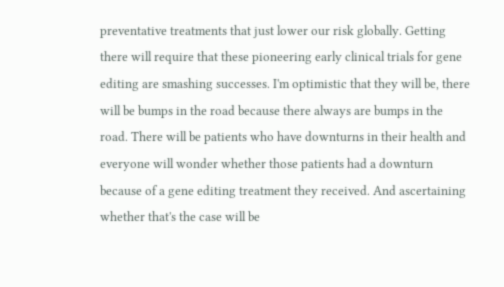preventative treatments that just lower our risk globally. Getting there will require that these pioneering early clinical trials for gene editing are smashing successes. I'm optimistic that they will be, there will be bumps in the road because there always are bumps in the road. There will be patients who have downturns in their health and everyone will wonder whether those patients had a downturn because of a gene editing treatment they received. And ascertaining whether that's the case will be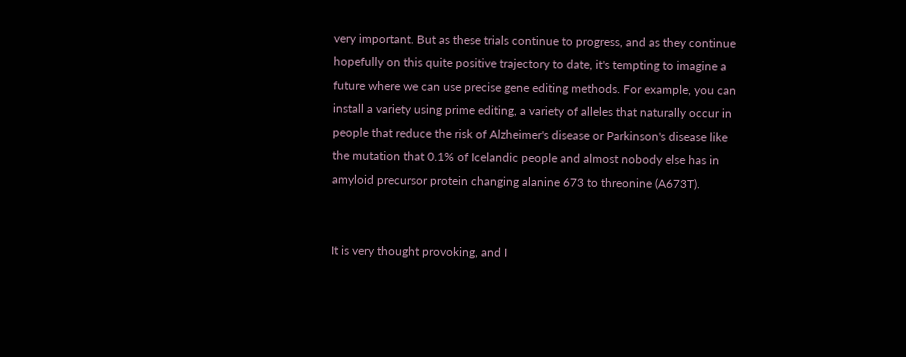very important. But as these trials continue to progress, and as they continue hopefully on this quite positive trajectory to date, it's tempting to imagine a future where we can use precise gene editing methods. For example, you can install a variety using prime editing, a variety of alleles that naturally occur in people that reduce the risk of Alzheimer's disease or Parkinson's disease like the mutation that 0.1% of Icelandic people and almost nobody else has in amyloid precursor protein changing alanine 673 to threonine (A673T).


It is very thought provoking, and I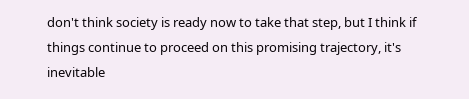don't think society is ready now to take that step, but I think if things continue to proceed on this promising trajectory, it's inevitable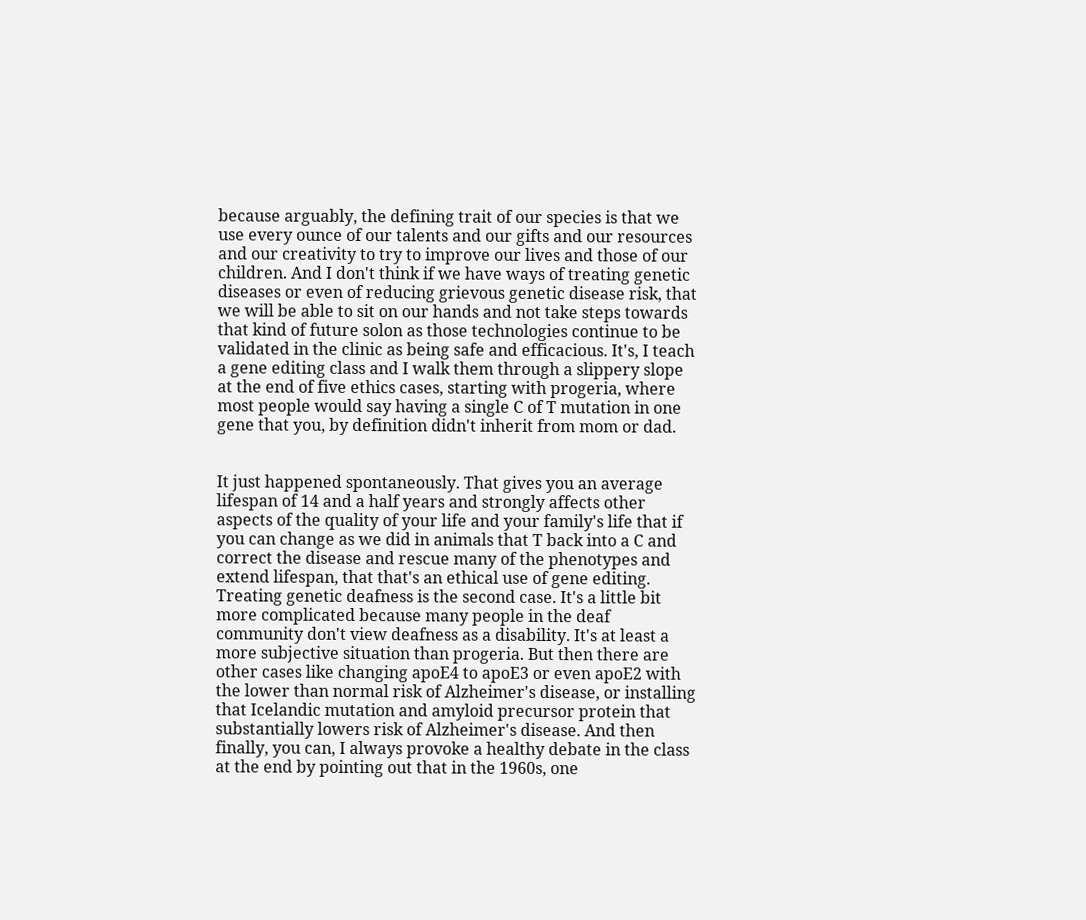because arguably, the defining trait of our species is that we use every ounce of our talents and our gifts and our resources and our creativity to try to improve our lives and those of our children. And I don't think if we have ways of treating genetic diseases or even of reducing grievous genetic disease risk, that we will be able to sit on our hands and not take steps towards that kind of future solon as those technologies continue to be validated in the clinic as being safe and efficacious. It's, I teach a gene editing class and I walk them through a slippery slope at the end of five ethics cases, starting with progeria, where most people would say having a single C of T mutation in one gene that you, by definition didn't inherit from mom or dad.


It just happened spontaneously. That gives you an average lifespan of 14 and a half years and strongly affects other aspects of the quality of your life and your family's life that if you can change as we did in animals that T back into a C and correct the disease and rescue many of the phenotypes and extend lifespan, that that's an ethical use of gene editing. Treating genetic deafness is the second case. It's a little bit more complicated because many people in the deaf community don't view deafness as a disability. It's at least a more subjective situation than progeria. But then there are other cases like changing apoE4 to apoE3 or even apoE2 with the lower than normal risk of Alzheimer's disease, or installing that Icelandic mutation and amyloid precursor protein that substantially lowers risk of Alzheimer's disease. And then finally, you can, I always provoke a healthy debate in the class at the end by pointing out that in the 1960s, one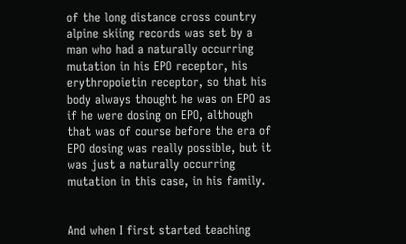of the long distance cross country alpine skiing records was set by a man who had a naturally occurring mutation in his EPO receptor, his erythropoietin receptor, so that his body always thought he was on EPO as if he were dosing on EPO, although that was of course before the era of EPO dosing was really possible, but it was just a naturally occurring mutation in this case, in his family.


And when I first started teaching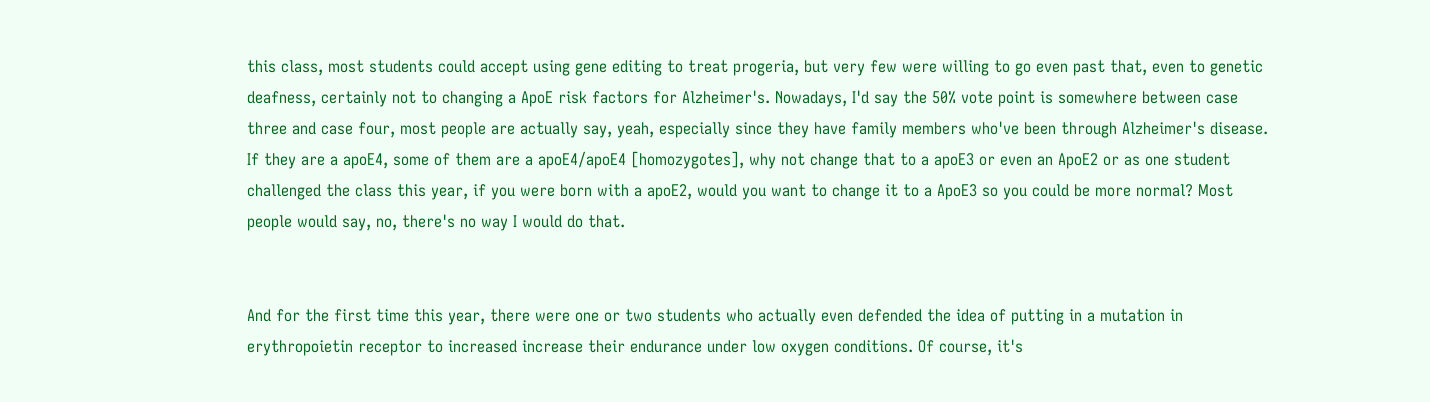this class, most students could accept using gene editing to treat progeria, but very few were willing to go even past that, even to genetic deafness, certainly not to changing a ApoE risk factors for Alzheimer's. Nowadays, I'd say the 50% vote point is somewhere between case three and case four, most people are actually say, yeah, especially since they have family members who've been through Alzheimer's disease. If they are a apoE4, some of them are a apoE4/apoE4 [homozygotes], why not change that to a apoE3 or even an ApoE2 or as one student challenged the class this year, if you were born with a apoE2, would you want to change it to a ApoE3 so you could be more normal? Most people would say, no, there's no way I would do that.


And for the first time this year, there were one or two students who actually even defended the idea of putting in a mutation in erythropoietin receptor to increased increase their endurance under low oxygen conditions. Of course, it's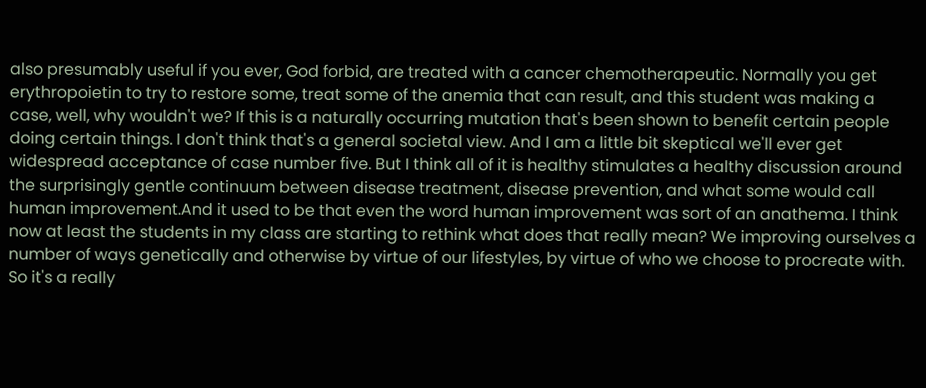also presumably useful if you ever, God forbid, are treated with a cancer chemotherapeutic. Normally you get erythropoietin to try to restore some, treat some of the anemia that can result, and this student was making a case, well, why wouldn't we? If this is a naturally occurring mutation that's been shown to benefit certain people doing certain things. I don't think that's a general societal view. And I am a little bit skeptical we'll ever get widespread acceptance of case number five. But I think all of it is healthy stimulates a healthy discussion around the surprisingly gentle continuum between disease treatment, disease prevention, and what some would call human improvement.And it used to be that even the word human improvement was sort of an anathema. I think now at least the students in my class are starting to rethink what does that really mean? We improving ourselves a number of ways genetically and otherwise by virtue of our lifestyles, by virtue of who we choose to procreate with. So it's a really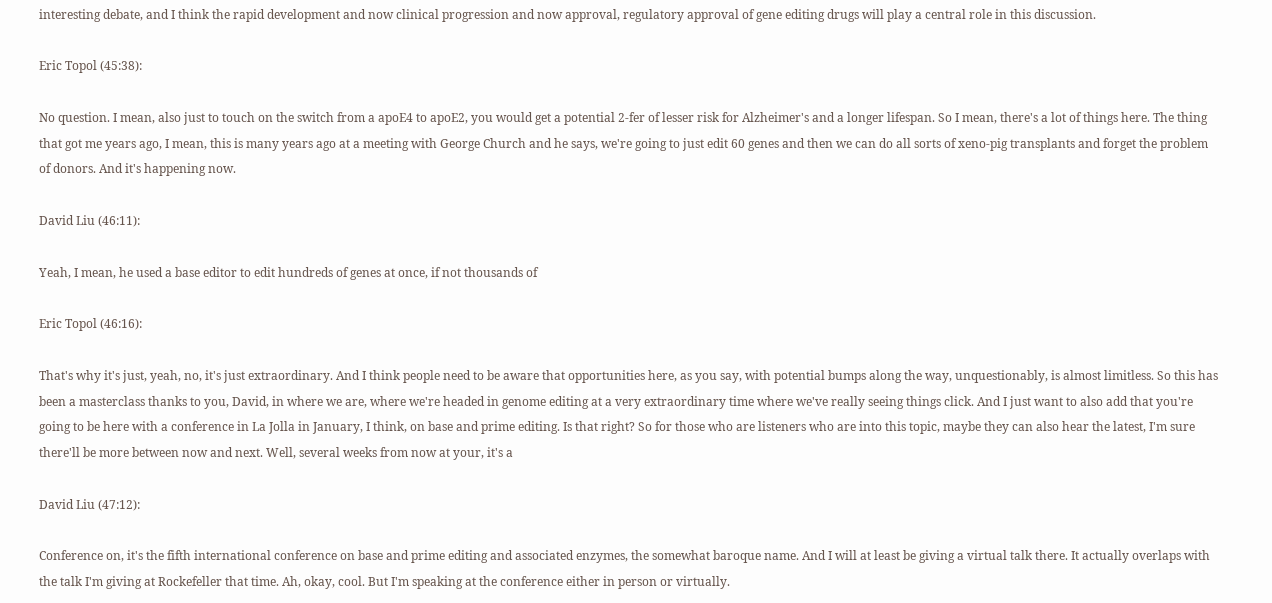interesting debate, and I think the rapid development and now clinical progression and now approval, regulatory approval of gene editing drugs will play a central role in this discussion.

Eric Topol (45:38):

No question. I mean, also just to touch on the switch from a apoE4 to apoE2, you would get a potential 2-fer of lesser risk for Alzheimer's and a longer lifespan. So I mean, there's a lot of things here. The thing that got me years ago, I mean, this is many years ago at a meeting with George Church and he says, we're going to just edit 60 genes and then we can do all sorts of xeno-pig transplants and forget the problem of donors. And it's happening now.

David Liu (46:11):

Yeah, I mean, he used a base editor to edit hundreds of genes at once, if not thousands of

Eric Topol (46:16):

That's why it's just, yeah, no, it's just extraordinary. And I think people need to be aware that opportunities here, as you say, with potential bumps along the way, unquestionably, is almost limitless. So this has been a masterclass thanks to you, David, in where we are, where we're headed in genome editing at a very extraordinary time where we've really seeing things click. And I just want to also add that you're going to be here with a conference in La Jolla in January, I think, on base and prime editing. Is that right? So for those who are listeners who are into this topic, maybe they can also hear the latest, I'm sure there'll be more between now and next. Well, several weeks from now at your, it's a

David Liu (47:12):

Conference on, it's the fifth international conference on base and prime editing and associated enzymes, the somewhat baroque name. And I will at least be giving a virtual talk there. It actually overlaps with the talk I'm giving at Rockefeller that time. Ah, okay, cool. But I'm speaking at the conference either in person or virtually.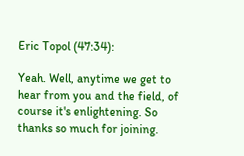Eric Topol (47:34):

Yeah. Well, anytime we get to hear from you and the field, of course it's enlightening. So thanks so much for joining.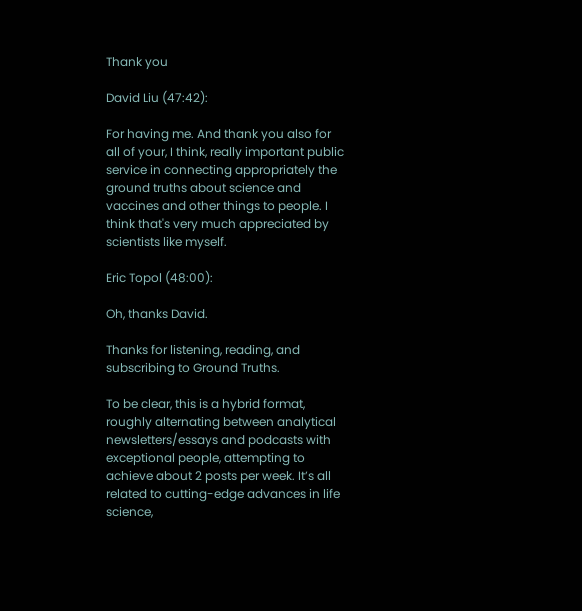Thank you

David Liu (47:42):

For having me. And thank you also for all of your, I think, really important public service in connecting appropriately the ground truths about science and vaccines and other things to people. I think that's very much appreciated by scientists like myself.

Eric Topol (48:00):

Oh, thanks David.

Thanks for listening, reading, and subscribing to Ground Truths.

To be clear, this is a hybrid format, roughly alternating between analytical newsletters/essays and podcasts with exceptional people, attempting to achieve about 2 posts per week. It’s all related to cutting-edge advances in life science,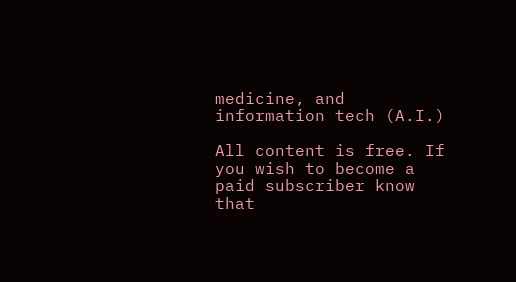medicine, and information tech (A.I.)

All content is free. If you wish to become a paid subscriber know that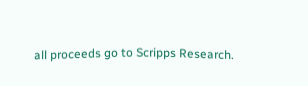all proceeds go to Scripps Research.